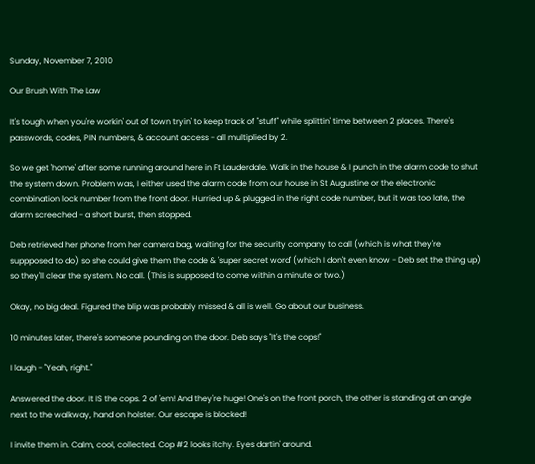Sunday, November 7, 2010

Our Brush With The Law

It's tough when you're workin' out of town tryin' to keep track of "stuff" while splittin' time between 2 places. There's passwords, codes, PIN numbers, & account access - all multiplied by 2.

So we get 'home' after some running around here in Ft Lauderdale. Walk in the house & I punch in the alarm code to shut the system down. Problem was, I either used the alarm code from our house in St Augustine or the electronic combination lock number from the front door. Hurried up & plugged in the right code number, but it was too late, the alarm screeched - a short burst, then stopped.

Deb retrieved her phone from her camera bag, waiting for the security company to call (which is what they're suppposed to do) so she could give them the code & 'super secret word' (which I don't even know - Deb set the thing up) so they'll clear the system. No call. (This is supposed to come within a minute or two.)

Okay, no big deal. Figured the blip was probably missed & all is well. Go about our business.

10 minutes later, there's someone pounding on the door. Deb says "It's the cops!"

I laugh - "Yeah, right."

Answered the door. It IS the cops. 2 of 'em! And they're huge! One's on the front porch, the other is standing at an angle next to the walkway, hand on holster. Our escape is blocked!

I invite them in. Calm, cool, collected. Cop #2 looks itchy. Eyes dartin' around.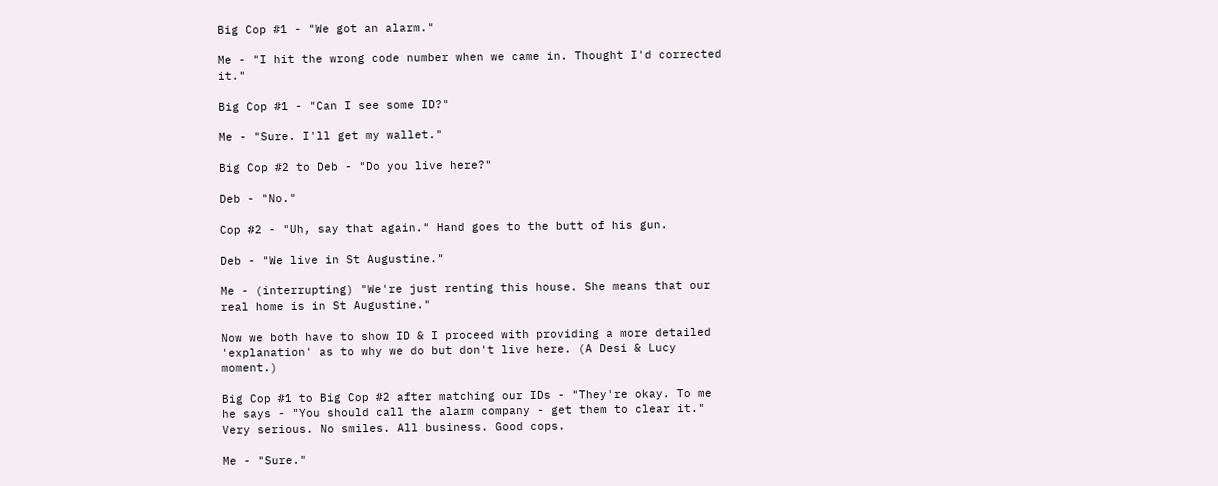Big Cop #1 - "We got an alarm."

Me - "I hit the wrong code number when we came in. Thought I'd corrected it."

Big Cop #1 - "Can I see some ID?"

Me - "Sure. I'll get my wallet."

Big Cop #2 to Deb - "Do you live here?"

Deb - "No."

Cop #2 - "Uh, say that again." Hand goes to the butt of his gun.

Deb - "We live in St Augustine."

Me - (interrupting) "We're just renting this house. She means that our real home is in St Augustine."

Now we both have to show ID & I proceed with providing a more detailed 'explanation' as to why we do but don't live here. (A Desi & Lucy moment.)

Big Cop #1 to Big Cop #2 after matching our IDs - "They're okay. To me he says - "You should call the alarm company - get them to clear it." Very serious. No smiles. All business. Good cops.

Me - "Sure."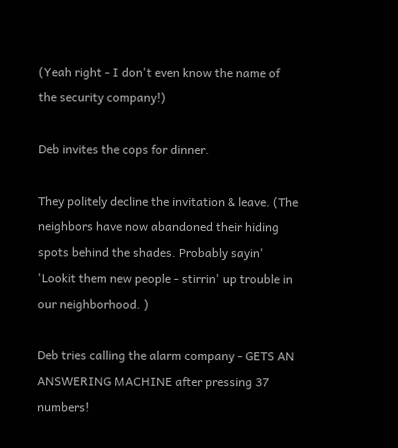(Yeah right - I don't even know the name of the security company!)

Deb invites the cops for dinner.

They politely decline the invitation & leave. (The neighbors have now abandoned their hiding spots behind the shades. Probably sayin' 'Lookit them new people - stirrin' up trouble in our neighborhood. )

Deb tries calling the alarm company - GETS AN ANSWERING MACHINE after pressing 37 numbers!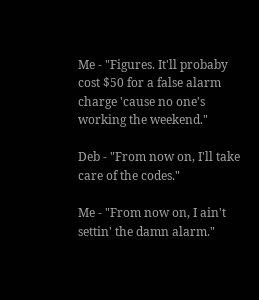Me - "Figures. It'll probaby cost $50 for a false alarm charge 'cause no one's working the weekend."

Deb - "From now on, I'll take care of the codes."

Me - "From now on, I ain't settin' the damn alarm."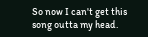So now I can't get this song outta my head.